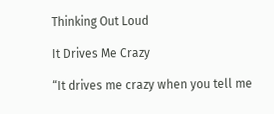Thinking Out Loud

It Drives Me Crazy

“It drives me crazy when you tell me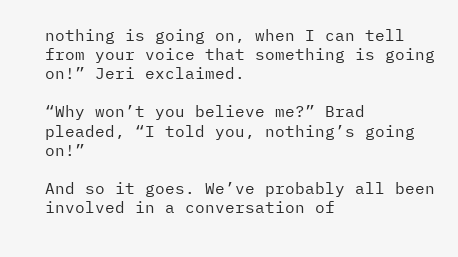nothing is going on, when I can tell from your voice that something is going on!” Jeri exclaimed.

“Why won’t you believe me?” Brad pleaded, “I told you, nothing’s going on!”

And so it goes. We’ve probably all been involved in a conversation of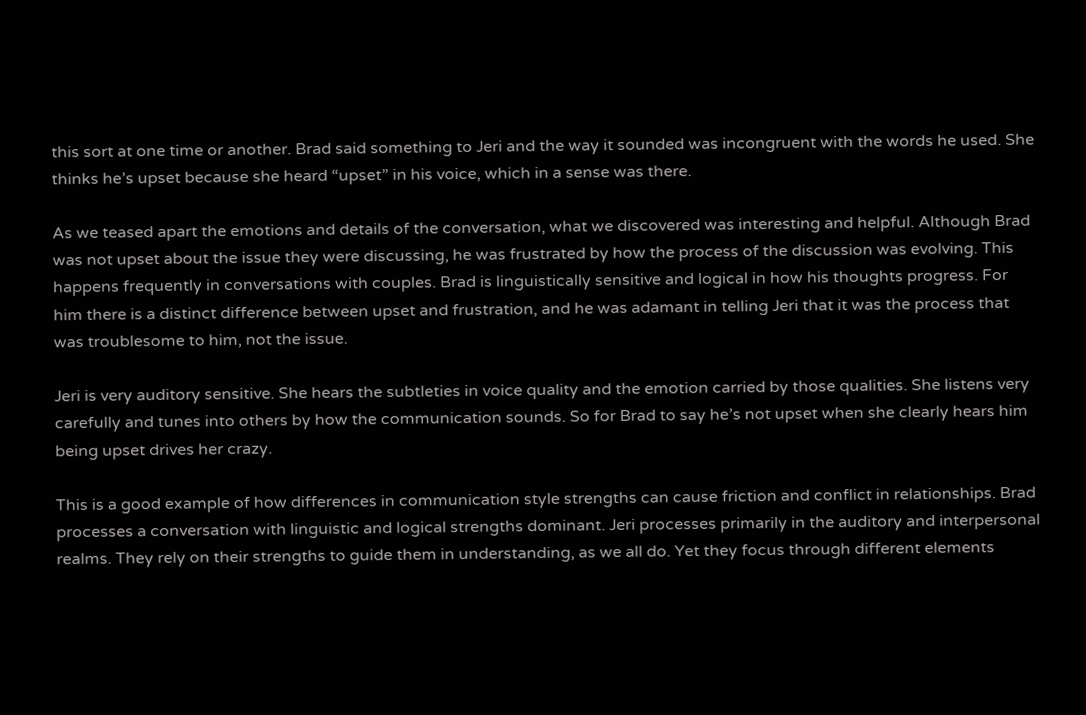this sort at one time or another. Brad said something to Jeri and the way it sounded was incongruent with the words he used. She thinks he’s upset because she heard “upset” in his voice, which in a sense was there.

As we teased apart the emotions and details of the conversation, what we discovered was interesting and helpful. Although Brad was not upset about the issue they were discussing, he was frustrated by how the process of the discussion was evolving. This happens frequently in conversations with couples. Brad is linguistically sensitive and logical in how his thoughts progress. For him there is a distinct difference between upset and frustration, and he was adamant in telling Jeri that it was the process that was troublesome to him, not the issue.

Jeri is very auditory sensitive. She hears the subtleties in voice quality and the emotion carried by those qualities. She listens very carefully and tunes into others by how the communication sounds. So for Brad to say he’s not upset when she clearly hears him being upset drives her crazy.

This is a good example of how differences in communication style strengths can cause friction and conflict in relationships. Brad processes a conversation with linguistic and logical strengths dominant. Jeri processes primarily in the auditory and interpersonal realms. They rely on their strengths to guide them in understanding, as we all do. Yet they focus through different elements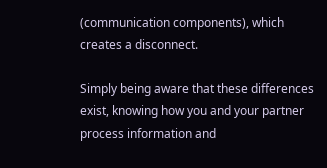(communication components), which creates a disconnect.

Simply being aware that these differences exist, knowing how you and your partner process information and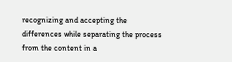recognizing and accepting the differences while separating the process from the content in a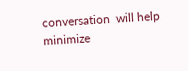conversation  will help minimize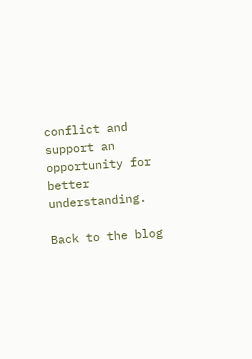conflict and support an opportunity for better understanding.

Back to the blog